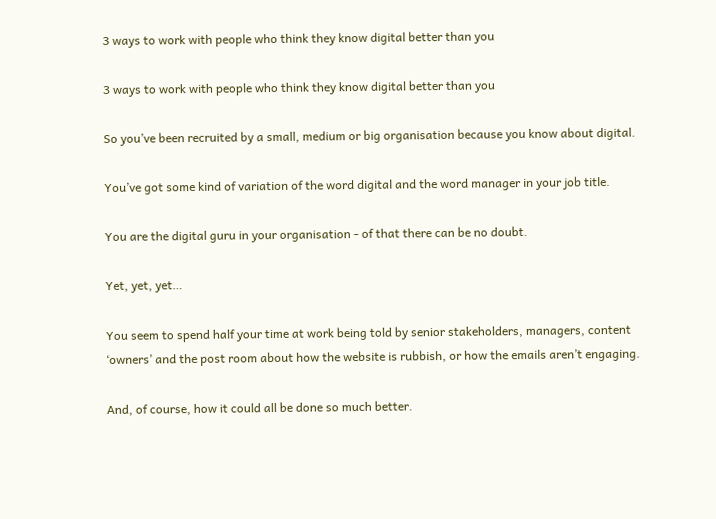3 ways to work with people who think they know digital better than you

3 ways to work with people who think they know digital better than you

So you’ve been recruited by a small, medium or big organisation because you know about digital.

You’ve got some kind of variation of the word digital and the word manager in your job title.

You are the digital guru in your organisation - of that there can be no doubt.

Yet, yet, yet…

You seem to spend half your time at work being told by senior stakeholders, managers, content ‘owners’ and the post room about how the website is rubbish, or how the emails aren’t engaging.

And, of course, how it could all be done so much better.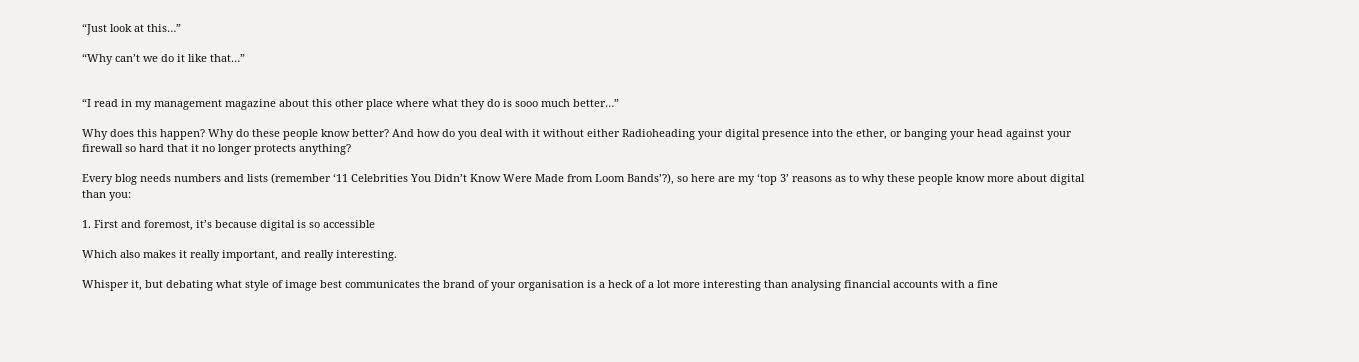“Just look at this…”

“Why can’t we do it like that…”


“I read in my management magazine about this other place where what they do is sooo much better…”

Why does this happen? Why do these people know better? And how do you deal with it without either Radioheading your digital presence into the ether, or banging your head against your firewall so hard that it no longer protects anything?

Every blog needs numbers and lists (remember ‘11 Celebrities You Didn’t Know Were Made from Loom Bands’?), so here are my ‘top 3’ reasons as to why these people know more about digital than you:

1. First and foremost, it’s because digital is so accessible

Which also makes it really important, and really interesting.

Whisper it, but debating what style of image best communicates the brand of your organisation is a heck of a lot more interesting than analysing financial accounts with a fine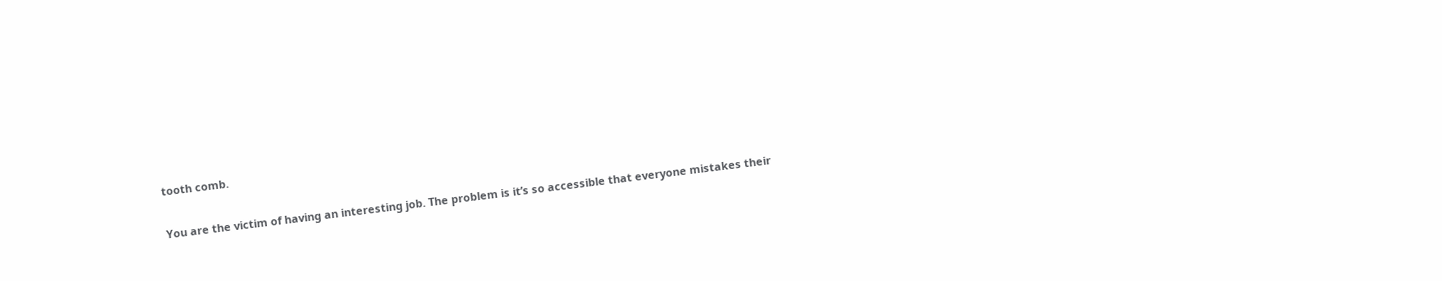tooth comb.

You are the victim of having an interesting job. The problem is it’s so accessible that everyone mistakes their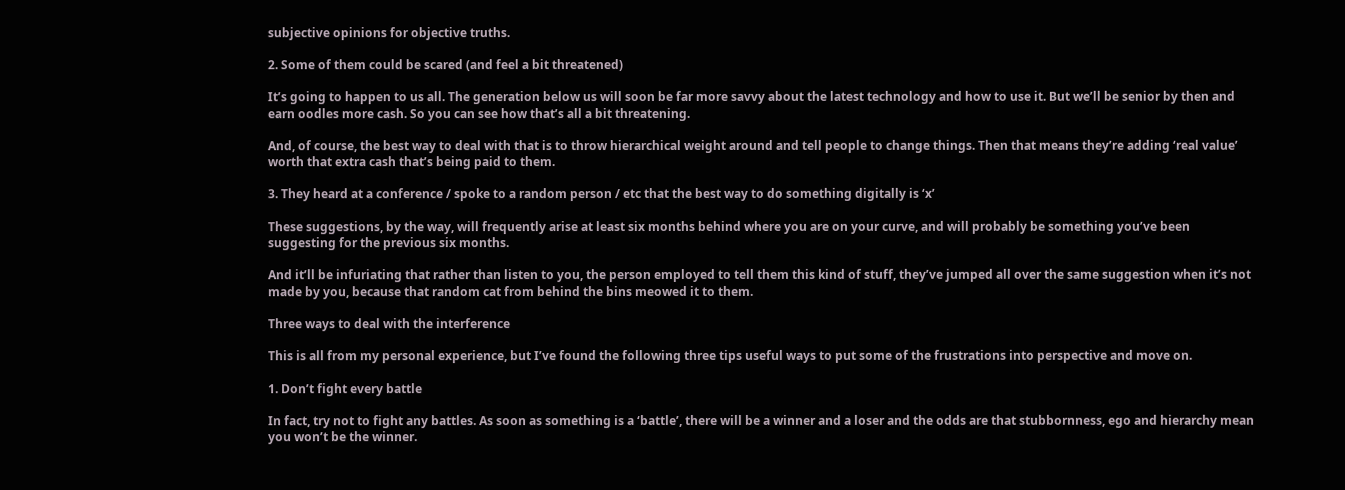subjective opinions for objective truths.

2. Some of them could be scared (and feel a bit threatened)

It’s going to happen to us all. The generation below us will soon be far more savvy about the latest technology and how to use it. But we’ll be senior by then and earn oodles more cash. So you can see how that’s all a bit threatening.

And, of course, the best way to deal with that is to throw hierarchical weight around and tell people to change things. Then that means they’re adding ‘real value’ worth that extra cash that’s being paid to them.

3. They heard at a conference / spoke to a random person / etc that the best way to do something digitally is ‘x’

These suggestions, by the way, will frequently arise at least six months behind where you are on your curve, and will probably be something you’ve been suggesting for the previous six months.

And it’ll be infuriating that rather than listen to you, the person employed to tell them this kind of stuff, they’ve jumped all over the same suggestion when it’s not made by you, because that random cat from behind the bins meowed it to them.

Three ways to deal with the interference

This is all from my personal experience, but I’ve found the following three tips useful ways to put some of the frustrations into perspective and move on.

1. Don’t fight every battle

In fact, try not to fight any battles. As soon as something is a ‘battle’, there will be a winner and a loser and the odds are that stubbornness, ego and hierarchy mean you won’t be the winner.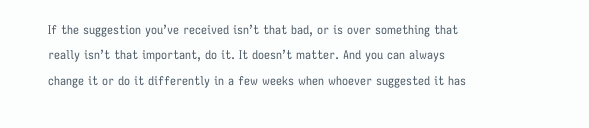If the suggestion you’ve received isn’t that bad, or is over something that really isn’t that important, do it. It doesn’t matter. And you can always change it or do it differently in a few weeks when whoever suggested it has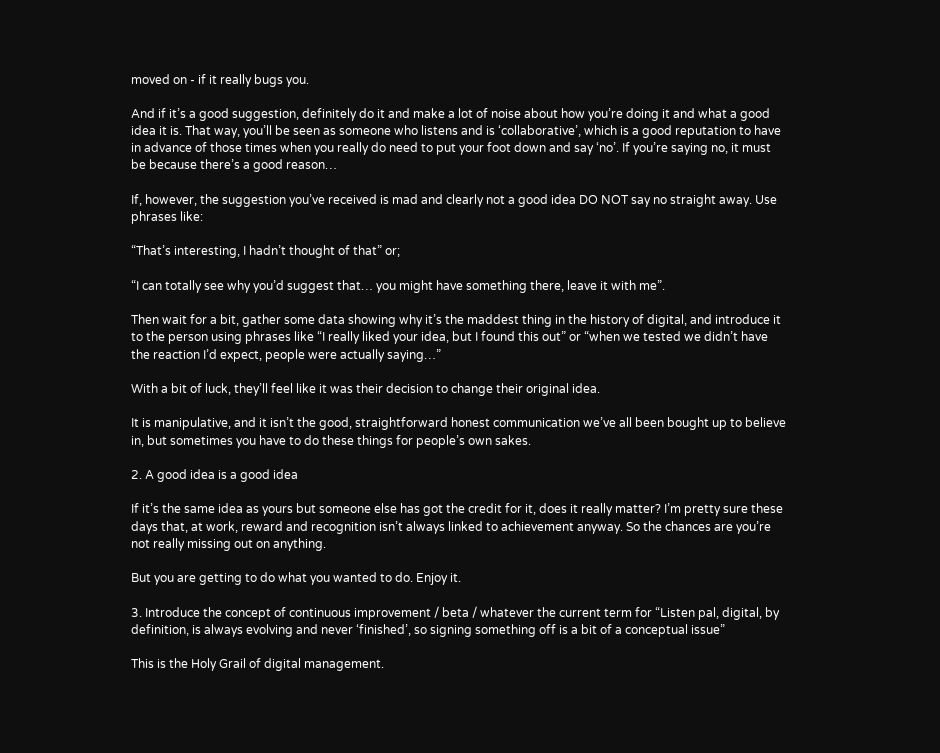moved on - if it really bugs you.

And if it’s a good suggestion, definitely do it and make a lot of noise about how you’re doing it and what a good idea it is. That way, you’ll be seen as someone who listens and is ‘collaborative’, which is a good reputation to have in advance of those times when you really do need to put your foot down and say ‘no’. If you’re saying no, it must be because there’s a good reason…

If, however, the suggestion you’ve received is mad and clearly not a good idea DO NOT say no straight away. Use phrases like:

“That’s interesting, I hadn’t thought of that” or;

“I can totally see why you’d suggest that… you might have something there, leave it with me”.

Then wait for a bit, gather some data showing why it’s the maddest thing in the history of digital, and introduce it to the person using phrases like “I really liked your idea, but I found this out” or “when we tested we didn’t have the reaction I’d expect, people were actually saying…”

With a bit of luck, they’ll feel like it was their decision to change their original idea.

It is manipulative, and it isn’t the good, straightforward honest communication we’ve all been bought up to believe in, but sometimes you have to do these things for people’s own sakes.

2. A good idea is a good idea

If it’s the same idea as yours but someone else has got the credit for it, does it really matter? I’m pretty sure these days that, at work, reward and recognition isn’t always linked to achievement anyway. So the chances are you’re not really missing out on anything.

But you are getting to do what you wanted to do. Enjoy it.

3. Introduce the concept of continuous improvement / beta / whatever the current term for “Listen pal, digital, by definition, is always evolving and never ‘finished’, so signing something off is a bit of a conceptual issue”

This is the Holy Grail of digital management.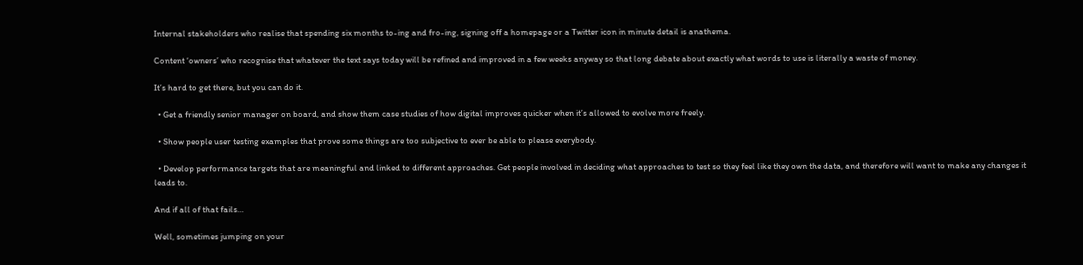Internal stakeholders who realise that spending six months to-ing and fro-ing, signing off a homepage or a Twitter icon in minute detail is anathema.

Content ‘owners’ who recognise that whatever the text says today will be refined and improved in a few weeks anyway so that long debate about exactly what words to use is literally a waste of money.

It’s hard to get there, but you can do it.

  • Get a friendly senior manager on board, and show them case studies of how digital improves quicker when it’s allowed to evolve more freely.

  • Show people user testing examples that prove some things are too subjective to ever be able to please everybody.

  • Develop performance targets that are meaningful and linked to different approaches. Get people involved in deciding what approaches to test so they feel like they own the data, and therefore will want to make any changes it leads to.

And if all of that fails…

Well, sometimes jumping on your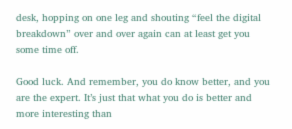desk, hopping on one leg and shouting “feel the digital breakdown” over and over again can at least get you some time off.

Good luck. And remember, you do know better, and you are the expert. It’s just that what you do is better and more interesting than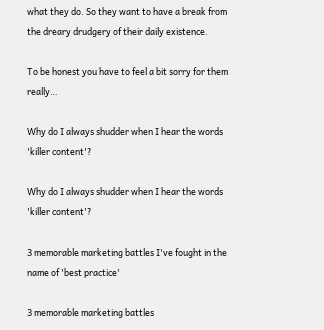what they do. So they want to have a break from the dreary drudgery of their daily existence.

To be honest you have to feel a bit sorry for them really…

Why do I always shudder when I hear the words 'killer content'?

Why do I always shudder when I hear the words 'killer content'?

3 memorable marketing battles I've fought in the name of 'best practice'

3 memorable marketing battles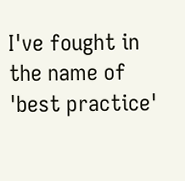I've fought in the name of 'best practice'